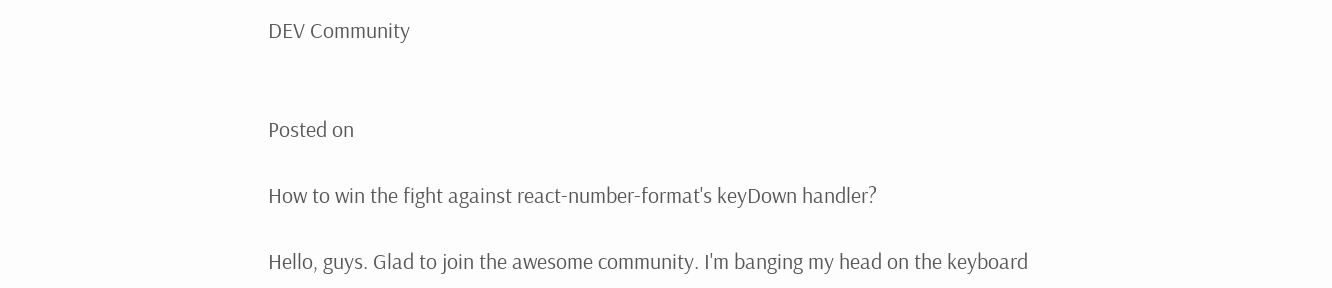DEV Community


Posted on

How to win the fight against react-number-format's keyDown handler?

Hello, guys. Glad to join the awesome community. I'm banging my head on the keyboard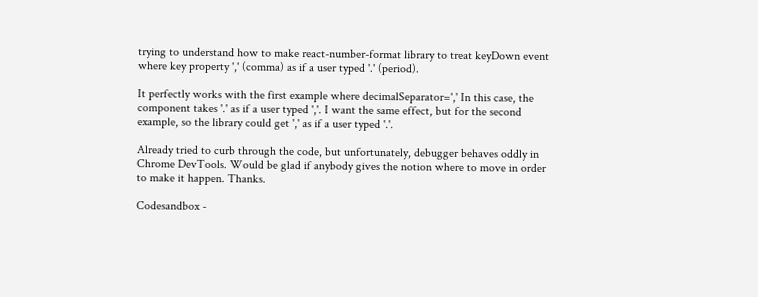trying to understand how to make react-number-format library to treat keyDown event where key property ',' (comma) as if a user typed '.' (period).

It perfectly works with the first example where decimalSeparator=',' In this case, the component takes '.' as if a user typed ','. I want the same effect, but for the second example, so the library could get ',' as if a user typed '.'.

Already tried to curb through the code, but unfortunately, debugger behaves oddly in Chrome DevTools. Would be glad if anybody gives the notion where to move in order to make it happen. Thanks.

Codesandbox -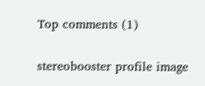Top comments (1)

stereobooster profile image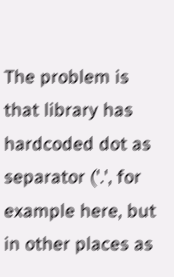The problem is that library has hardcoded dot as separator ('.', for example here, but in other places as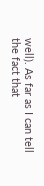well). As far as I can tell the fact that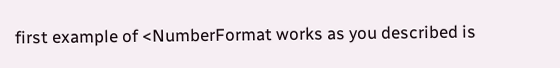first example of <NumberFormat works as you described is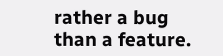rather a bug than a feature.